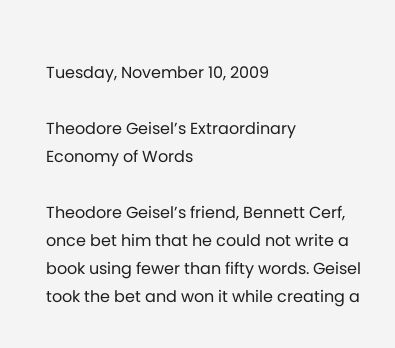Tuesday, November 10, 2009

Theodore Geisel’s Extraordinary Economy of Words

Theodore Geisel’s friend, Bennett Cerf, once bet him that he could not write a book using fewer than fifty words. Geisel took the bet and won it while creating a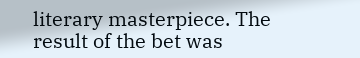literary masterpiece. The result of the bet was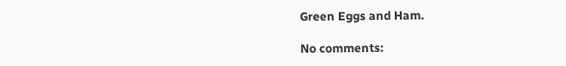Green Eggs and Ham.

No comments: